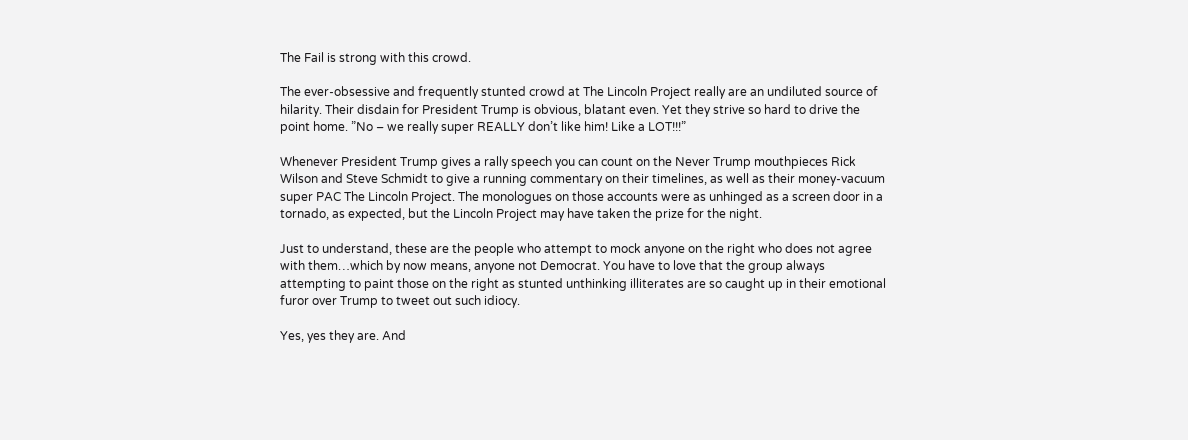The Fail is strong with this crowd.

The ever-obsessive and frequently stunted crowd at The Lincoln Project really are an undiluted source of hilarity. Their disdain for President Trump is obvious, blatant even. Yet they strive so hard to drive the point home. ”No – we really super REALLY don’t like him! Like a LOT!!!”

Whenever President Trump gives a rally speech you can count on the Never Trump mouthpieces Rick Wilson and Steve Schmidt to give a running commentary on their timelines, as well as their money-vacuum super PAC The Lincoln Project. The monologues on those accounts were as unhinged as a screen door in a tornado, as expected, but the Lincoln Project may have taken the prize for the night.

Just to understand, these are the people who attempt to mock anyone on the right who does not agree with them…which by now means, anyone not Democrat. You have to love that the group always attempting to paint those on the right as stunted unthinking illiterates are so caught up in their emotional furor over Trump to tweet out such idiocy.

Yes, yes they are. And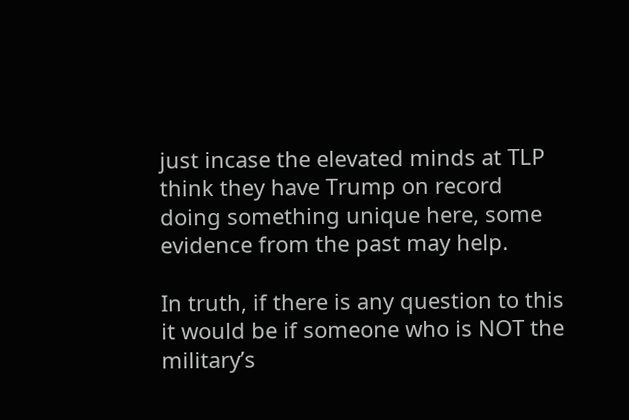just incase the elevated minds at TLP think they have Trump on record doing something unique here, some evidence from the past may help.

In truth, if there is any question to this it would be if someone who is NOT the military’s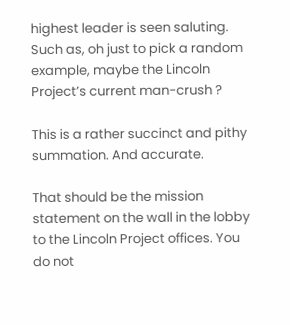highest leader is seen saluting. Such as, oh just to pick a random example, maybe the Lincoln Project’s current man-crush ?

This is a rather succinct and pithy summation. And accurate.

That should be the mission statement on the wall in the lobby to the Lincoln Project offices. You do not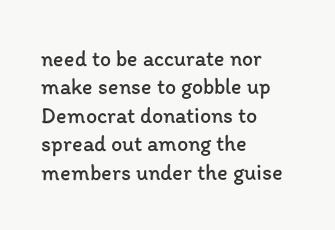need to be accurate nor make sense to gobble up Democrat donations to spread out among the members under the guise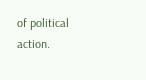of political action.